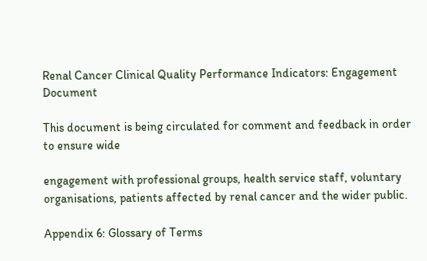Renal Cancer Clinical Quality Performance Indicators: Engagement Document

This document is being circulated for comment and feedback in order to ensure wide

engagement with professional groups, health service staff, voluntary organisations, patients affected by renal cancer and the wider public.

Appendix 6: Glossary of Terms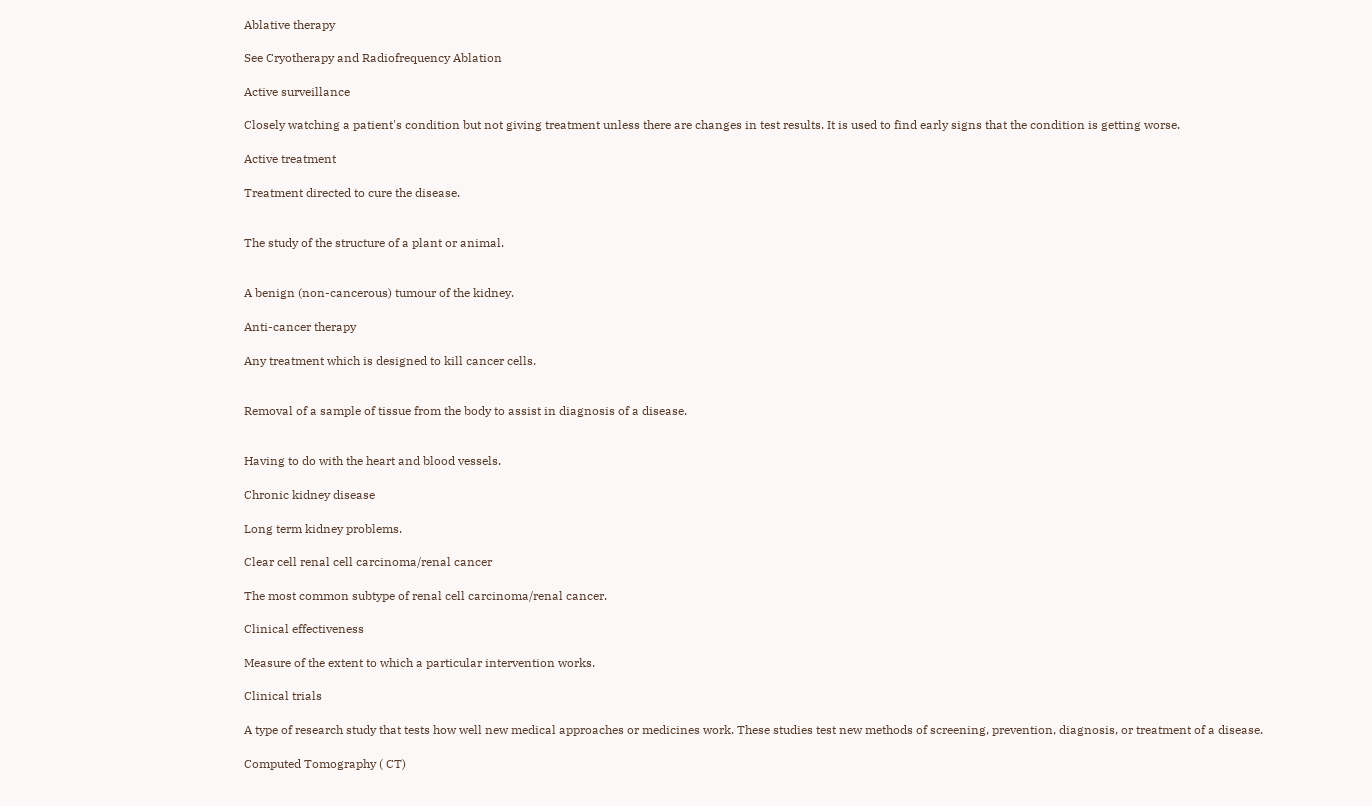Ablative therapy

See Cryotherapy and Radiofrequency Ablation

Active surveillance

Closely watching a patient's condition but not giving treatment unless there are changes in test results. It is used to find early signs that the condition is getting worse.

Active treatment

Treatment directed to cure the disease.


The study of the structure of a plant or animal.


A benign (non-cancerous) tumour of the kidney.

Anti-cancer therapy

Any treatment which is designed to kill cancer cells.


Removal of a sample of tissue from the body to assist in diagnosis of a disease.


Having to do with the heart and blood vessels.

Chronic kidney disease

Long term kidney problems.

Clear cell renal cell carcinoma/renal cancer

The most common subtype of renal cell carcinoma/renal cancer.

Clinical effectiveness

Measure of the extent to which a particular intervention works.

Clinical trials

A type of research study that tests how well new medical approaches or medicines work. These studies test new methods of screening, prevention, diagnosis, or treatment of a disease.

Computed Tomography ( CT)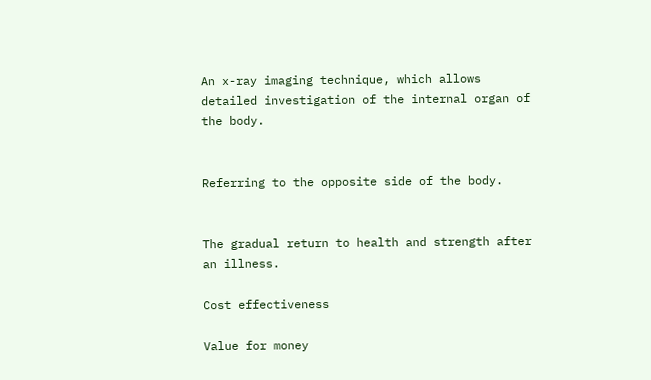An x-ray imaging technique, which allows detailed investigation of the internal organ of the body.


Referring to the opposite side of the body.


The gradual return to health and strength after an illness.

Cost effectiveness

Value for money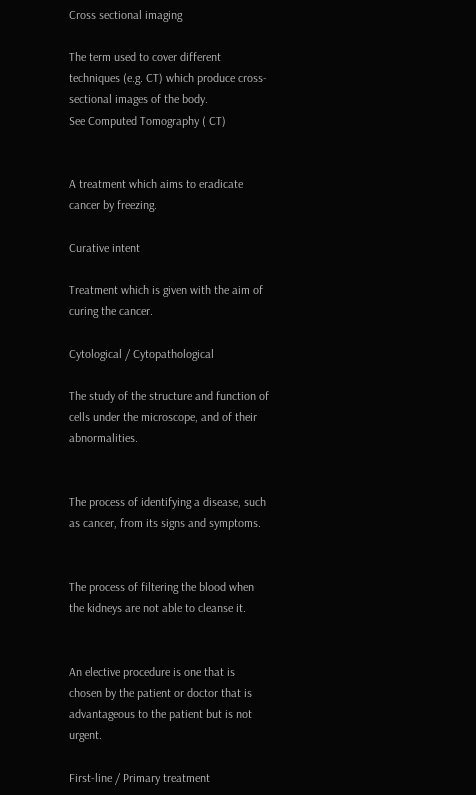Cross sectional imaging

The term used to cover different techniques (e.g. CT) which produce cross-sectional images of the body.
See Computed Tomography ( CT)


A treatment which aims to eradicate cancer by freezing.

Curative intent

Treatment which is given with the aim of curing the cancer.

Cytological / Cytopathological

The study of the structure and function of cells under the microscope, and of their abnormalities.


The process of identifying a disease, such as cancer, from its signs and symptoms.


The process of filtering the blood when the kidneys are not able to cleanse it.


An elective procedure is one that is chosen by the patient or doctor that is advantageous to the patient but is not urgent.

First-line / Primary treatment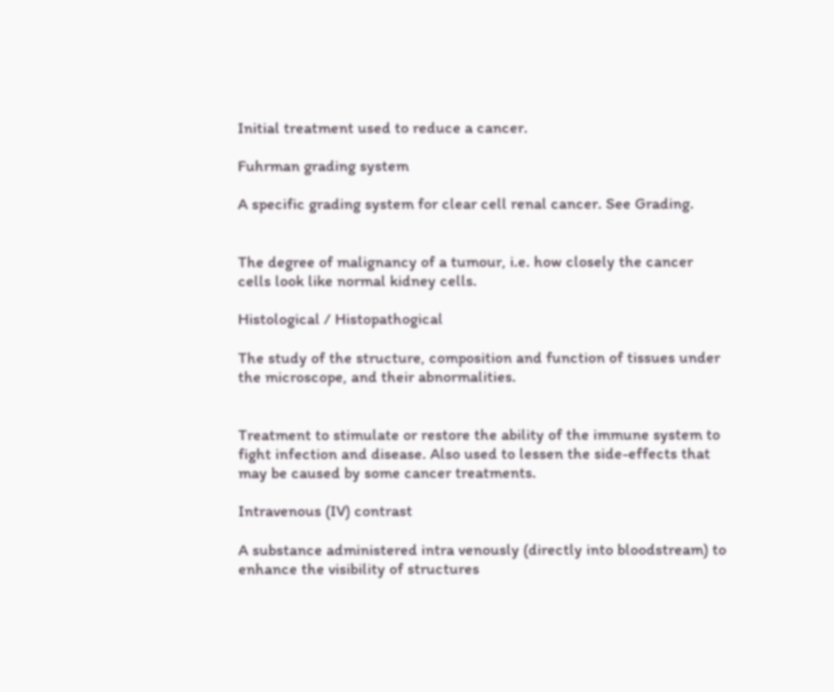Initial treatment used to reduce a cancer.

Fuhrman grading system

A specific grading system for clear cell renal cancer. See Grading.


The degree of malignancy of a tumour, i.e. how closely the cancer cells look like normal kidney cells.

Histological / Histopathogical

The study of the structure, composition and function of tissues under the microscope, and their abnormalities.


Treatment to stimulate or restore the ability of the immune system to fight infection and disease. Also used to lessen the side-effects that may be caused by some cancer treatments.

Intravenous (IV) contrast

A substance administered intra venously (directly into bloodstream) to enhance the visibility of structures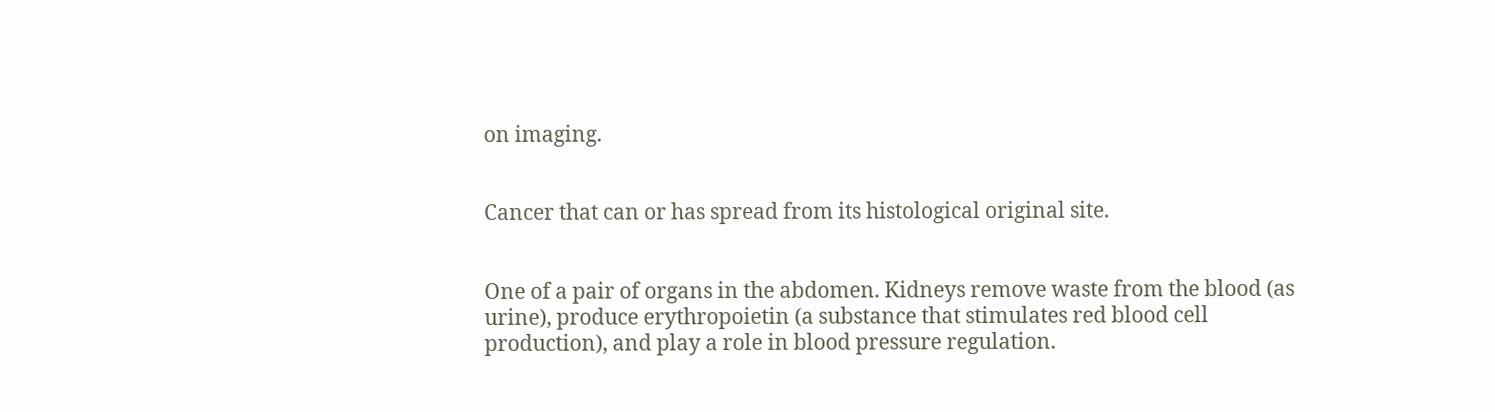on imaging.


Cancer that can or has spread from its histological original site.


One of a pair of organs in the abdomen. Kidneys remove waste from the blood (as urine), produce erythropoietin (a substance that stimulates red blood cell production), and play a role in blood pressure regulation.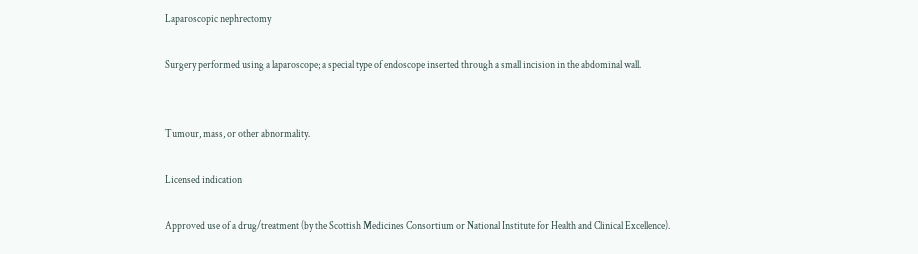Laparoscopic nephrectomy

Surgery performed using a laparoscope; a special type of endoscope inserted through a small incision in the abdominal wall.


Tumour, mass, or other abnormality.

Licensed indication

Approved use of a drug/treatment (by the Scottish Medicines Consortium or National Institute for Health and Clinical Excellence).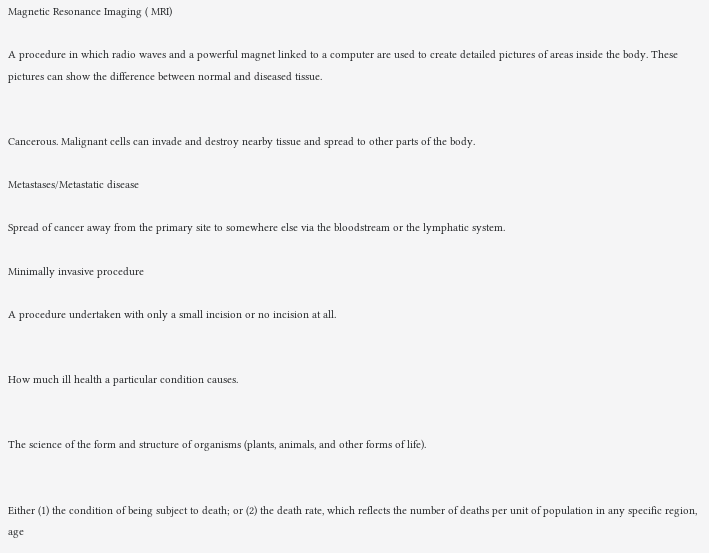Magnetic Resonance Imaging ( MRI)

A procedure in which radio waves and a powerful magnet linked to a computer are used to create detailed pictures of areas inside the body. These pictures can show the difference between normal and diseased tissue.


Cancerous. Malignant cells can invade and destroy nearby tissue and spread to other parts of the body.

Metastases/Metastatic disease

Spread of cancer away from the primary site to somewhere else via the bloodstream or the lymphatic system.

Minimally invasive procedure

A procedure undertaken with only a small incision or no incision at all.


How much ill health a particular condition causes.


The science of the form and structure of organisms (plants, animals, and other forms of life).


Either (1) the condition of being subject to death; or (2) the death rate, which reflects the number of deaths per unit of population in any specific region, age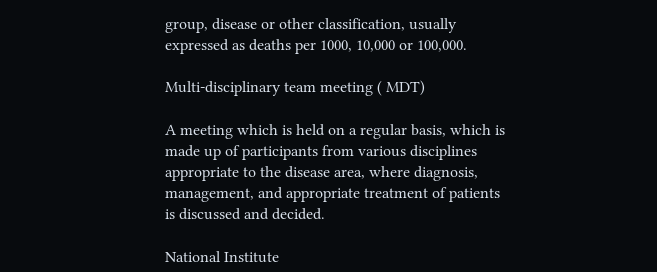group, disease or other classification, usually expressed as deaths per 1000, 10,000 or 100,000.

Multi-disciplinary team meeting ( MDT)

A meeting which is held on a regular basis, which is made up of participants from various disciplines appropriate to the disease area, where diagnosis, management, and appropriate treatment of patients is discussed and decided.

National Institute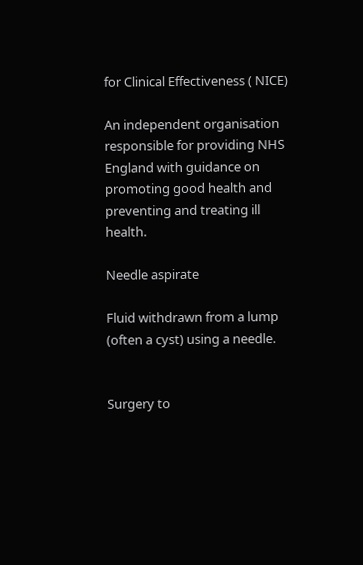for Clinical Effectiveness ( NICE)

An independent organisation responsible for providing NHS England with guidance on promoting good health and preventing and treating ill health.

Needle aspirate

Fluid withdrawn from a lump (often a cyst) using a needle.


Surgery to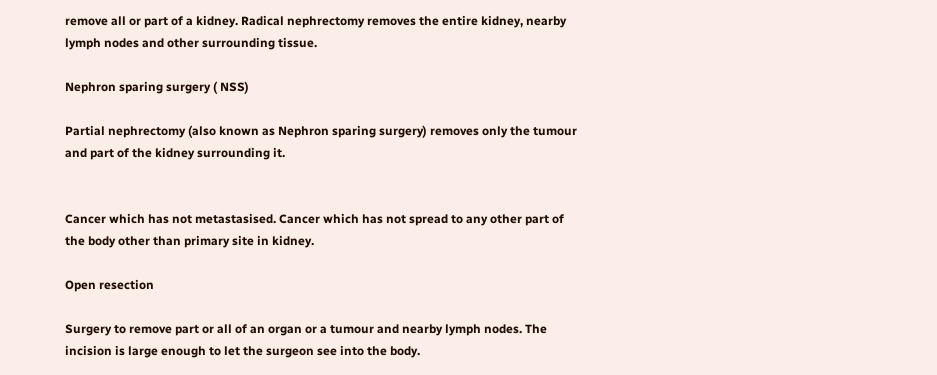remove all or part of a kidney. Radical nephrectomy removes the entire kidney, nearby lymph nodes and other surrounding tissue.

Nephron sparing surgery ( NSS)

Partial nephrectomy (also known as Nephron sparing surgery) removes only the tumour and part of the kidney surrounding it.


Cancer which has not metastasised. Cancer which has not spread to any other part of the body other than primary site in kidney.

Open resection

Surgery to remove part or all of an organ or a tumour and nearby lymph nodes. The incision is large enough to let the surgeon see into the body.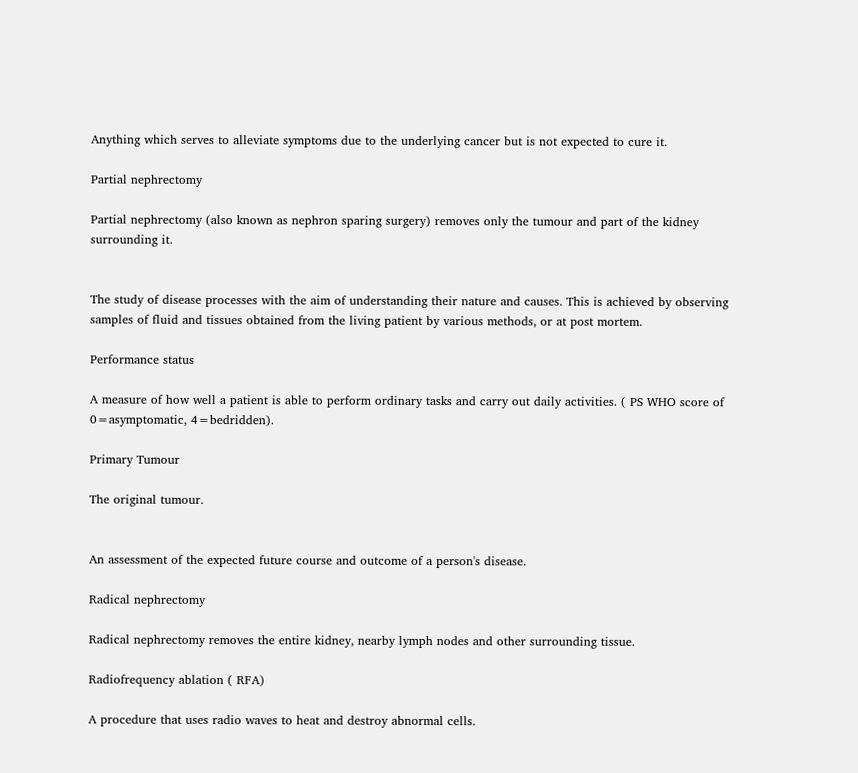Anything which serves to alleviate symptoms due to the underlying cancer but is not expected to cure it.

Partial nephrectomy

Partial nephrectomy (also known as nephron sparing surgery) removes only the tumour and part of the kidney surrounding it.


The study of disease processes with the aim of understanding their nature and causes. This is achieved by observing samples of fluid and tissues obtained from the living patient by various methods, or at post mortem.

Performance status

A measure of how well a patient is able to perform ordinary tasks and carry out daily activities. ( PS WHO score of 0=asymptomatic, 4=bedridden).

Primary Tumour

The original tumour.


An assessment of the expected future course and outcome of a person's disease.

Radical nephrectomy

Radical nephrectomy removes the entire kidney, nearby lymph nodes and other surrounding tissue.

Radiofrequency ablation ( RFA)

A procedure that uses radio waves to heat and destroy abnormal cells.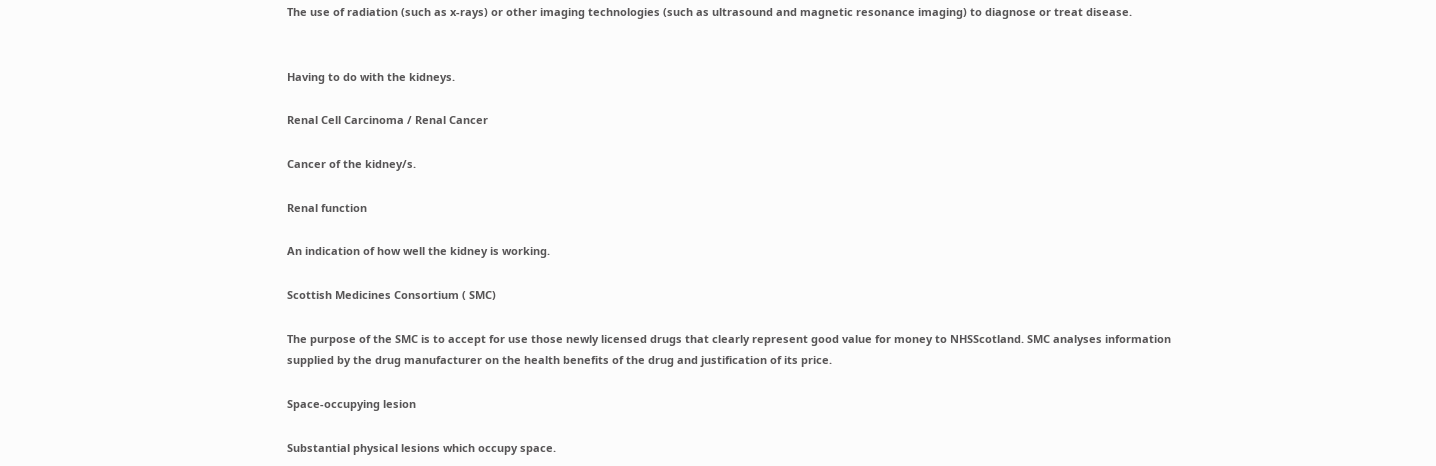The use of radiation (such as x-rays) or other imaging technologies (such as ultrasound and magnetic resonance imaging) to diagnose or treat disease.


Having to do with the kidneys.

Renal Cell Carcinoma / Renal Cancer

Cancer of the kidney/s.

Renal function

An indication of how well the kidney is working.

Scottish Medicines Consortium ( SMC)

The purpose of the SMC is to accept for use those newly licensed drugs that clearly represent good value for money to NHSScotland. SMC analyses information supplied by the drug manufacturer on the health benefits of the drug and justification of its price.

Space-occupying lesion

Substantial physical lesions which occupy space.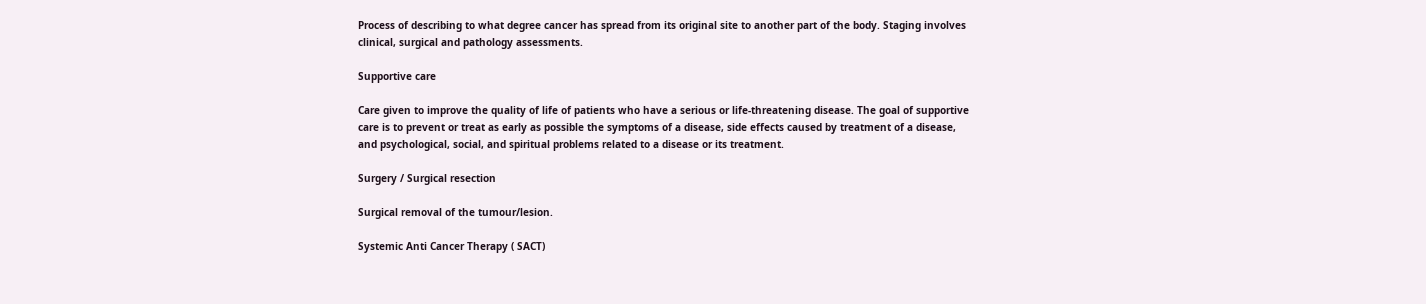Process of describing to what degree cancer has spread from its original site to another part of the body. Staging involves clinical, surgical and pathology assessments.

Supportive care

Care given to improve the quality of life of patients who have a serious or life-threatening disease. The goal of supportive care is to prevent or treat as early as possible the symptoms of a disease, side effects caused by treatment of a disease, and psychological, social, and spiritual problems related to a disease or its treatment.

Surgery / Surgical resection

Surgical removal of the tumour/lesion.

Systemic Anti Cancer Therapy ( SACT)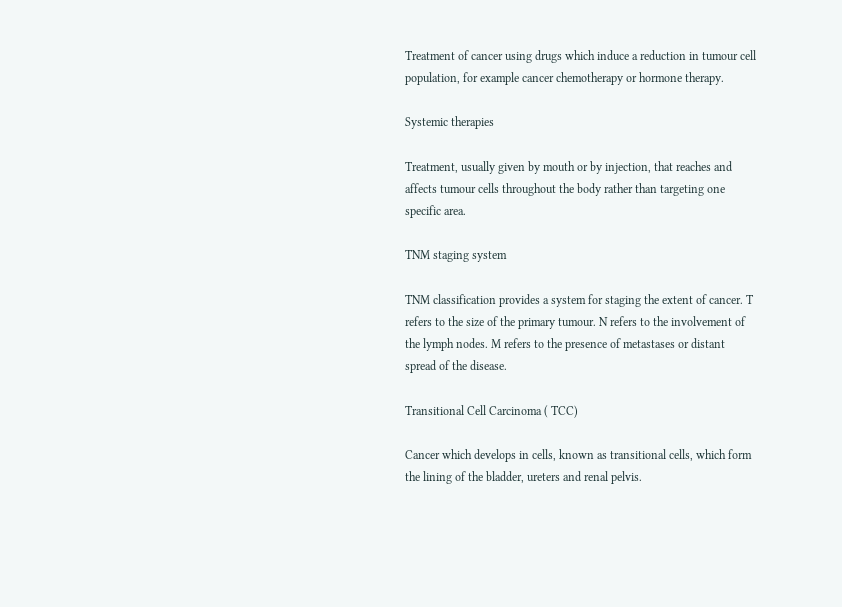Treatment of cancer using drugs which induce a reduction in tumour cell population, for example cancer chemotherapy or hormone therapy.

Systemic therapies

Treatment, usually given by mouth or by injection, that reaches and affects tumour cells throughout the body rather than targeting one specific area.

TNM staging system

TNM classification provides a system for staging the extent of cancer. T refers to the size of the primary tumour. N refers to the involvement of the lymph nodes. M refers to the presence of metastases or distant spread of the disease.

Transitional Cell Carcinoma ( TCC)

Cancer which develops in cells, known as transitional cells, which form the lining of the bladder, ureters and renal pelvis.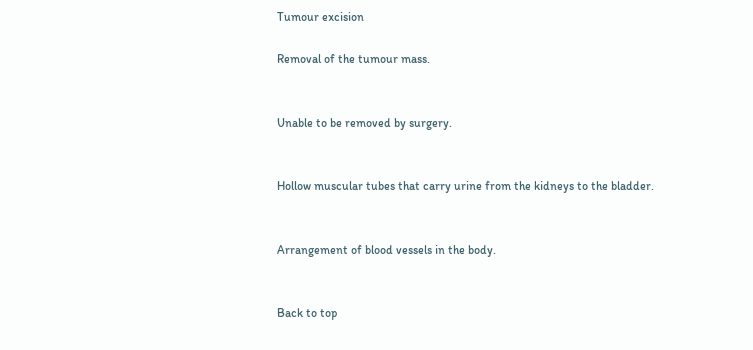Tumour excision

Removal of the tumour mass.


Unable to be removed by surgery.


Hollow muscular tubes that carry urine from the kidneys to the bladder.


Arrangement of blood vessels in the body.


Back to top